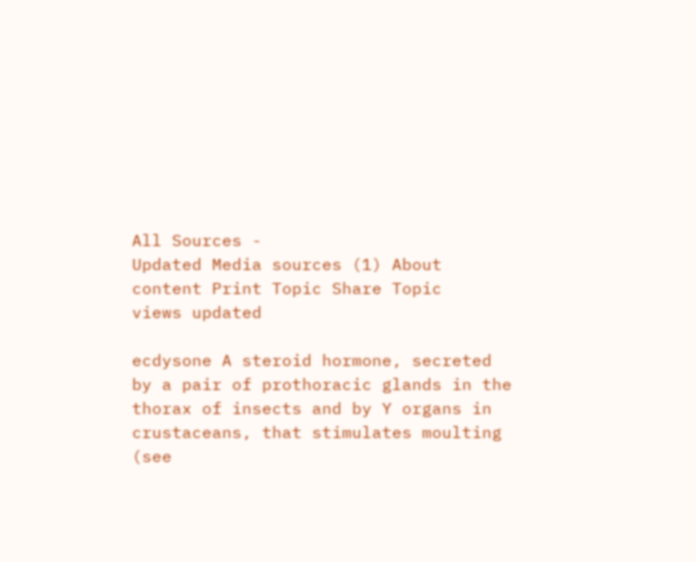All Sources -
Updated Media sources (1) About content Print Topic Share Topic
views updated

ecdysone A steroid hormone, secreted by a pair of prothoracic glands in the thorax of insects and by Y organs in crustaceans, that stimulates moulting (see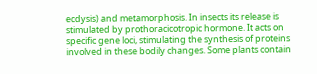ecdysis) and metamorphosis. In insects its release is stimulated by prothoracicotropic hormone. It acts on specific gene loci, stimulating the synthesis of proteins involved in these bodily changes. Some plants contain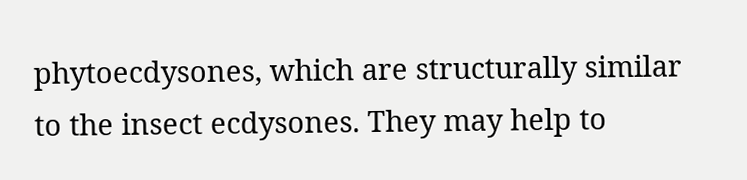phytoecdysones, which are structurally similar to the insect ecdysones. They may help to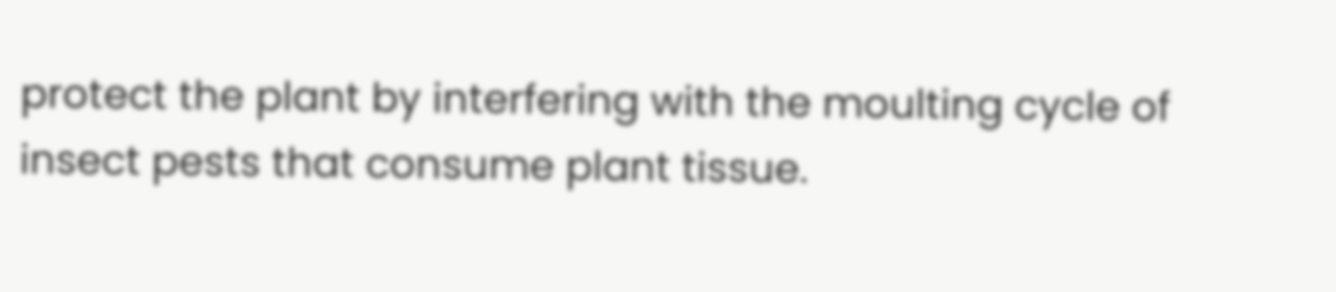protect the plant by interfering with the moulting cycle of insect pests that consume plant tissue.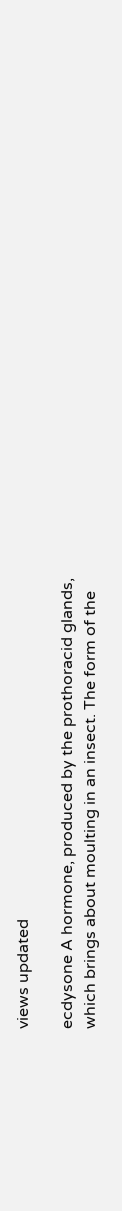views updated

ecdysone A hormone, produced by the prothoracid glands, which brings about moulting in an insect. The form of the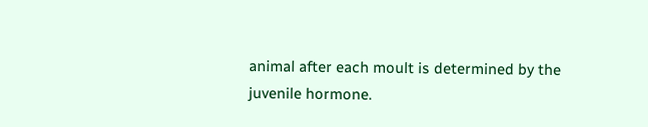animal after each moult is determined by the juvenile hormone.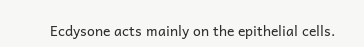Ecdysone acts mainly on the epithelial cells.